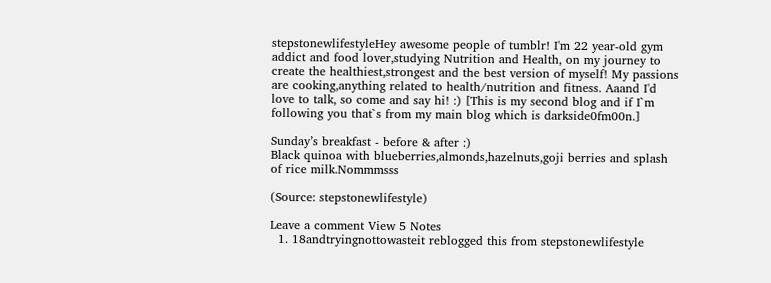stepstonewlifestyleHey awesome people of tumblr! I'm 22 year-old gym addict and food lover,studying Nutrition and Health, on my journey to create the healthiest,strongest and the best version of myself! My passions are cooking,anything related to health/nutrition and fitness. Aaand I'd love to talk, so come and say hi! :) [This is my second blog and if I`m following you that`s from my main blog which is darkside0fm00n.]

Sunday’s breakfast - before & after :)
Black quinoa with blueberries,almonds,hazelnuts,goji berries and splash of rice milk.Nommmsss

(Source: stepstonewlifestyle)

Leave a comment View 5 Notes
  1. 18andtryingnottowasteit reblogged this from stepstonewlifestyle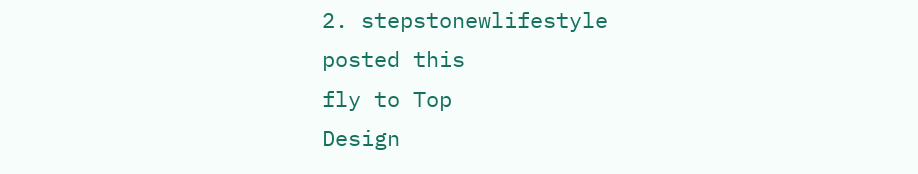2. stepstonewlifestyle posted this
fly to Top
Design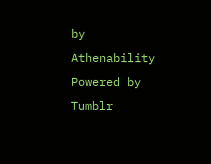by Athenability
Powered by Tumblr